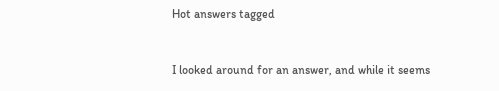Hot answers tagged


I looked around for an answer, and while it seems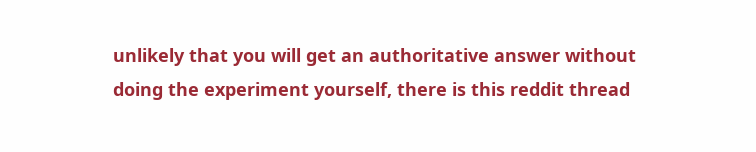unlikely that you will get an authoritative answer without doing the experiment yourself, there is this reddit thread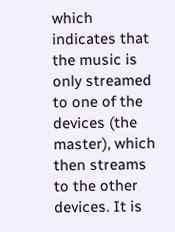which indicates that the music is only streamed to one of the devices (the master), which then streams to the other devices. It is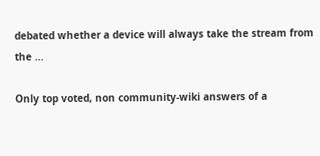debated whether a device will always take the stream from the ...

Only top voted, non community-wiki answers of a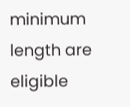minimum length are eligible